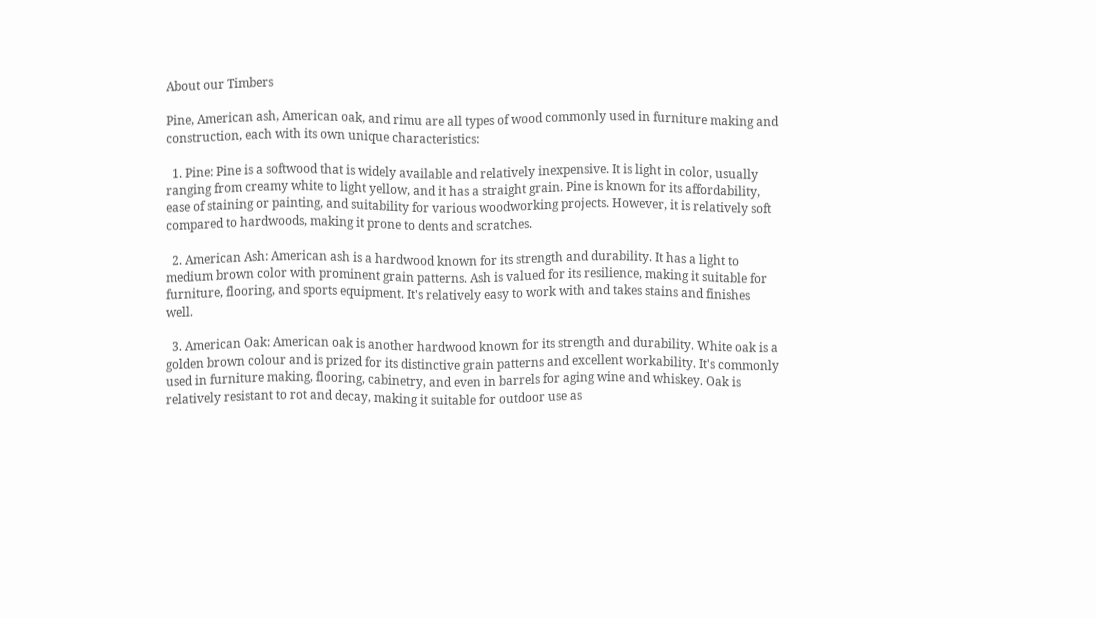About our Timbers

Pine, American ash, American oak, and rimu are all types of wood commonly used in furniture making and construction, each with its own unique characteristics:

  1. Pine: Pine is a softwood that is widely available and relatively inexpensive. It is light in color, usually ranging from creamy white to light yellow, and it has a straight grain. Pine is known for its affordability, ease of staining or painting, and suitability for various woodworking projects. However, it is relatively soft compared to hardwoods, making it prone to dents and scratches.

  2. American Ash: American ash is a hardwood known for its strength and durability. It has a light to medium brown color with prominent grain patterns. Ash is valued for its resilience, making it suitable for furniture, flooring, and sports equipment. It's relatively easy to work with and takes stains and finishes well.

  3. American Oak: American oak is another hardwood known for its strength and durability. White oak is a golden brown colour and is prized for its distinctive grain patterns and excellent workability. It's commonly used in furniture making, flooring, cabinetry, and even in barrels for aging wine and whiskey. Oak is relatively resistant to rot and decay, making it suitable for outdoor use as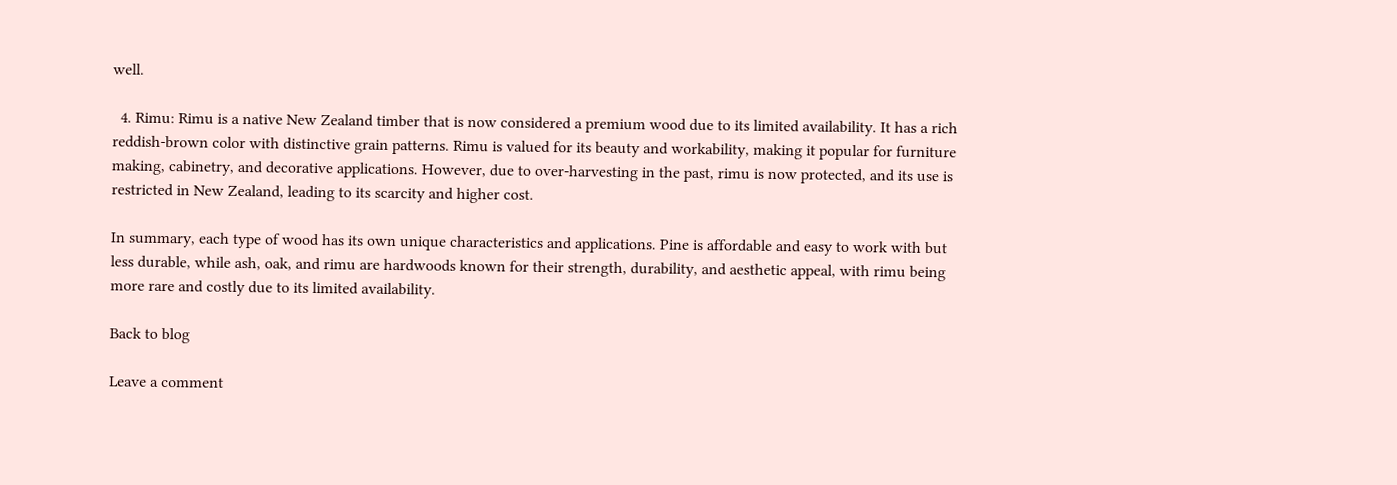well.

  4. Rimu: Rimu is a native New Zealand timber that is now considered a premium wood due to its limited availability. It has a rich reddish-brown color with distinctive grain patterns. Rimu is valued for its beauty and workability, making it popular for furniture making, cabinetry, and decorative applications. However, due to over-harvesting in the past, rimu is now protected, and its use is restricted in New Zealand, leading to its scarcity and higher cost.

In summary, each type of wood has its own unique characteristics and applications. Pine is affordable and easy to work with but less durable, while ash, oak, and rimu are hardwoods known for their strength, durability, and aesthetic appeal, with rimu being more rare and costly due to its limited availability.

Back to blog

Leave a comment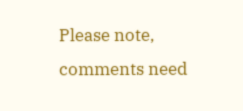Please note, comments need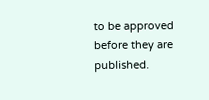to be approved before they are published.